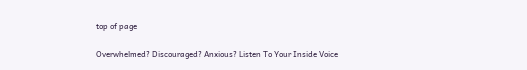top of page

Overwhelmed? Discouraged? Anxious? Listen To Your Inside Voice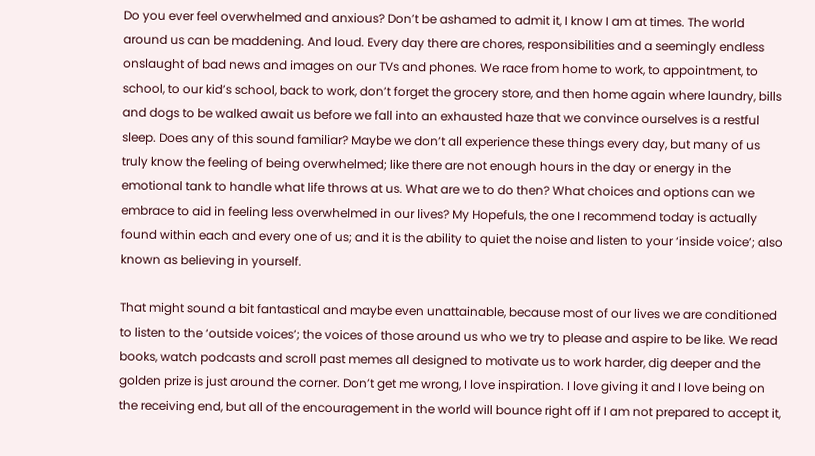Do you ever feel overwhelmed and anxious? Don’t be ashamed to admit it, I know I am at times. The world around us can be maddening. And loud. Every day there are chores, responsibilities and a seemingly endless onslaught of bad news and images on our TVs and phones. We race from home to work, to appointment, to school, to our kid’s school, back to work, don’t forget the grocery store, and then home again where laundry, bills and dogs to be walked await us before we fall into an exhausted haze that we convince ourselves is a restful sleep. Does any of this sound familiar? Maybe we don’t all experience these things every day, but many of us truly know the feeling of being overwhelmed; like there are not enough hours in the day or energy in the emotional tank to handle what life throws at us. What are we to do then? What choices and options can we embrace to aid in feeling less overwhelmed in our lives? My Hopefuls, the one I recommend today is actually found within each and every one of us; and it is the ability to quiet the noise and listen to your ‘inside voice’; also known as believing in yourself.

That might sound a bit fantastical and maybe even unattainable, because most of our lives we are conditioned to listen to the ‘outside voices’; the voices of those around us who we try to please and aspire to be like. We read books, watch podcasts and scroll past memes all designed to motivate us to work harder, dig deeper and the golden prize is just around the corner. Don’t get me wrong, I love inspiration. I love giving it and I love being on the receiving end, but all of the encouragement in the world will bounce right off if I am not prepared to accept it,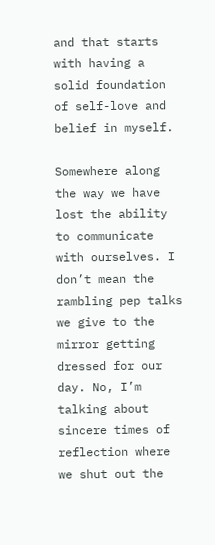and that starts with having a solid foundation of self-love and belief in myself.

Somewhere along the way we have lost the ability to communicate with ourselves. I don’t mean the rambling pep talks we give to the mirror getting dressed for our day. No, I’m talking about sincere times of reflection where we shut out the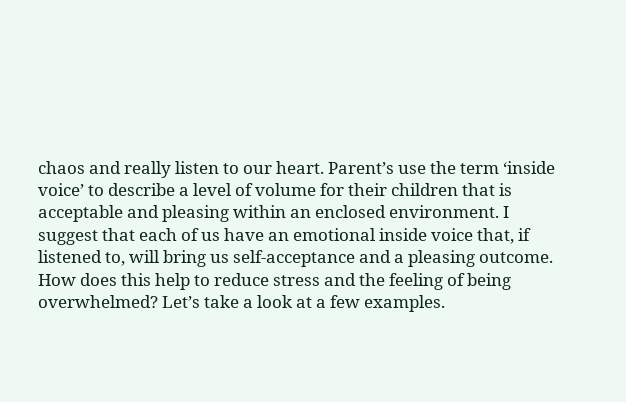chaos and really listen to our heart. Parent’s use the term ‘inside voice’ to describe a level of volume for their children that is acceptable and pleasing within an enclosed environment. I suggest that each of us have an emotional inside voice that, if listened to, will bring us self-acceptance and a pleasing outcome. How does this help to reduce stress and the feeling of being overwhelmed? Let’s take a look at a few examples.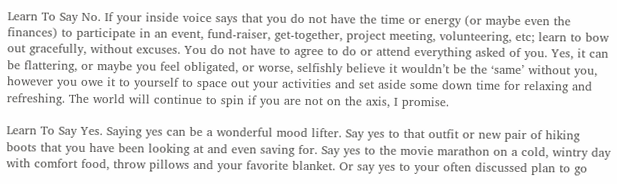Learn To Say No. If your inside voice says that you do not have the time or energy (or maybe even the finances) to participate in an event, fund-raiser, get-together, project meeting, volunteering, etc; learn to bow out gracefully, without excuses. You do not have to agree to do or attend everything asked of you. Yes, it can be flattering, or maybe you feel obligated, or worse, selfishly believe it wouldn’t be the ‘same’ without you, however you owe it to yourself to space out your activities and set aside some down time for relaxing and refreshing. The world will continue to spin if you are not on the axis, I promise.

Learn To Say Yes. Saying yes can be a wonderful mood lifter. Say yes to that outfit or new pair of hiking boots that you have been looking at and even saving for. Say yes to the movie marathon on a cold, wintry day with comfort food, throw pillows and your favorite blanket. Or say yes to your often discussed plan to go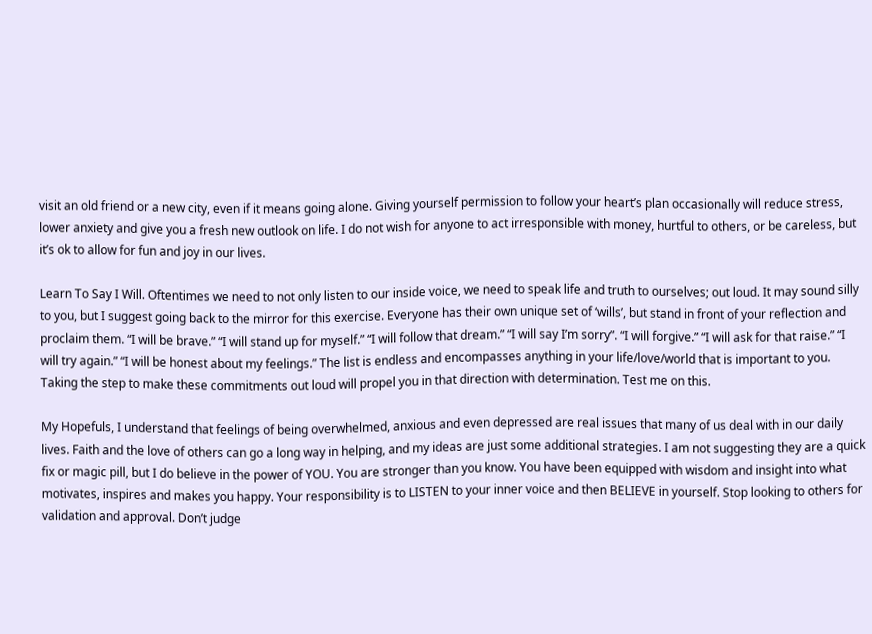visit an old friend or a new city, even if it means going alone. Giving yourself permission to follow your heart’s plan occasionally will reduce stress, lower anxiety and give you a fresh new outlook on life. I do not wish for anyone to act irresponsible with money, hurtful to others, or be careless, but it’s ok to allow for fun and joy in our lives.

Learn To Say I Will. Oftentimes we need to not only listen to our inside voice, we need to speak life and truth to ourselves; out loud. It may sound silly to you, but I suggest going back to the mirror for this exercise. Everyone has their own unique set of ‘wills’, but stand in front of your reflection and proclaim them. “I will be brave.” “I will stand up for myself.” “I will follow that dream.” “I will say I’m sorry”. “I will forgive.” “I will ask for that raise.” “I will try again.” “I will be honest about my feelings.” The list is endless and encompasses anything in your life/love/world that is important to you. Taking the step to make these commitments out loud will propel you in that direction with determination. Test me on this.

My Hopefuls, I understand that feelings of being overwhelmed, anxious and even depressed are real issues that many of us deal with in our daily lives. Faith and the love of others can go a long way in helping, and my ideas are just some additional strategies. I am not suggesting they are a quick fix or magic pill, but I do believe in the power of YOU. You are stronger than you know. You have been equipped with wisdom and insight into what motivates, inspires and makes you happy. Your responsibility is to LISTEN to your inner voice and then BELIEVE in yourself. Stop looking to others for validation and approval. Don’t judge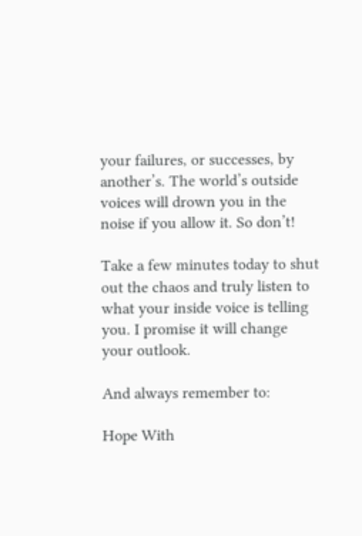your failures, or successes, by another’s. The world’s outside voices will drown you in the noise if you allow it. So don’t!

Take a few minutes today to shut out the chaos and truly listen to what your inside voice is telling you. I promise it will change your outlook.

And always remember to:

Hope With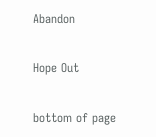Abandon

Hope Out

bottom of page